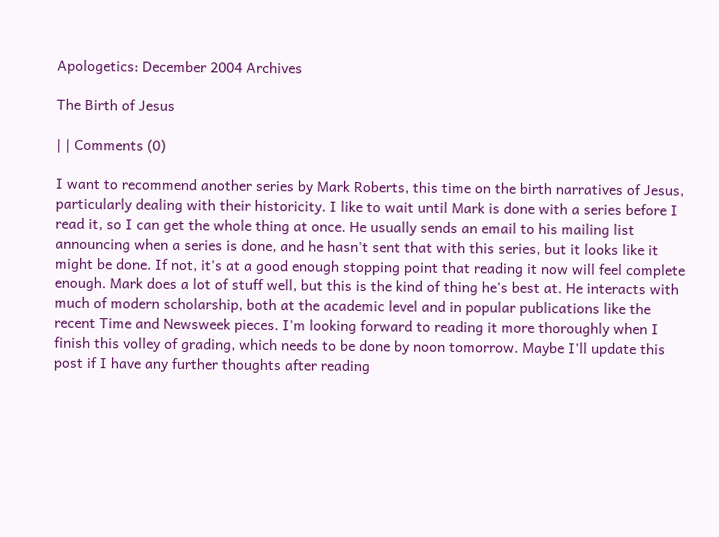Apologetics: December 2004 Archives

The Birth of Jesus

| | Comments (0)

I want to recommend another series by Mark Roberts, this time on the birth narratives of Jesus, particularly dealing with their historicity. I like to wait until Mark is done with a series before I read it, so I can get the whole thing at once. He usually sends an email to his mailing list announcing when a series is done, and he hasn't sent that with this series, but it looks like it might be done. If not, it's at a good enough stopping point that reading it now will feel complete enough. Mark does a lot of stuff well, but this is the kind of thing he's best at. He interacts with much of modern scholarship, both at the academic level and in popular publications like the recent Time and Newsweek pieces. I'm looking forward to reading it more thoroughly when I finish this volley of grading, which needs to be done by noon tomorrow. Maybe I'll update this post if I have any further thoughts after reading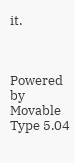it.



Powered by Movable Type 5.04